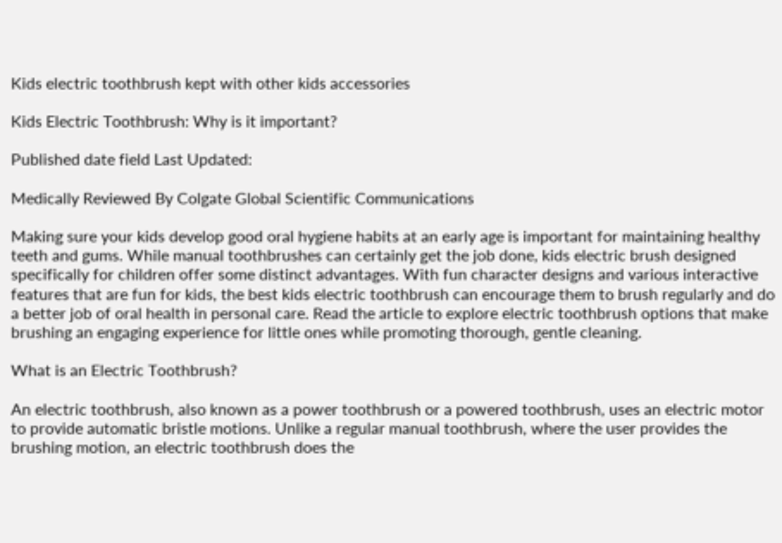Kids electric toothbrush kept with other kids accessories

Kids Electric Toothbrush: Why is it important?

Published date field Last Updated:

Medically Reviewed By Colgate Global Scientific Communications

Making sure your kids develop good oral hygiene habits at an early age is important for maintaining healthy teeth and gums. While manual toothbrushes can certainly get the job done, kids electric brush designed specifically for children offer some distinct advantages. With fun character designs and various interactive features that are fun for kids, the best kids electric toothbrush can encourage them to brush regularly and do a better job of oral health in personal care. Read the article to explore electric toothbrush options that make brushing an engaging experience for little ones while promoting thorough, gentle cleaning.

What is an Electric Toothbrush?

An electric toothbrush, also known as a power toothbrush or a powered toothbrush, uses an electric motor to provide automatic bristle motions. Unlike a regular manual toothbrush, where the user provides the brushing motion, an electric toothbrush does the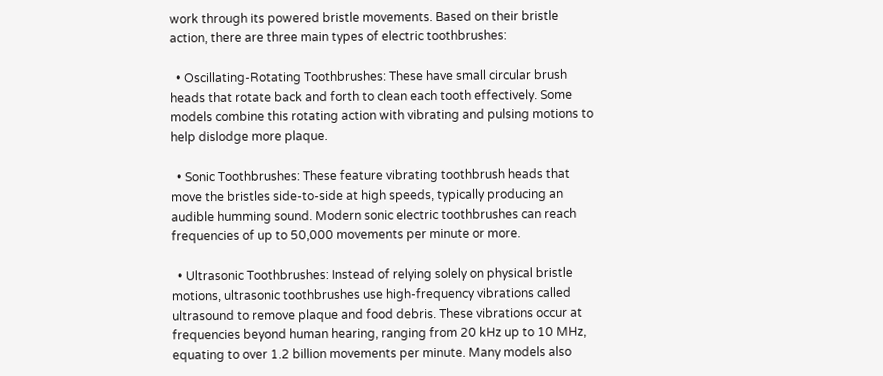work through its powered bristle movements. Based on their bristle action, there are three main types of electric toothbrushes:

  • Oscillating-Rotating Toothbrushes: These have small circular brush heads that rotate back and forth to clean each tooth effectively. Some models combine this rotating action with vibrating and pulsing motions to help dislodge more plaque.

  • Sonic Toothbrushes: These feature vibrating toothbrush heads that move the bristles side-to-side at high speeds, typically producing an audible humming sound. Modern sonic electric toothbrushes can reach frequencies of up to 50,000 movements per minute or more.

  • Ultrasonic Toothbrushes: Instead of relying solely on physical bristle motions, ultrasonic toothbrushes use high-frequency vibrations called ultrasound to remove plaque and food debris. These vibrations occur at frequencies beyond human hearing, ranging from 20 kHz up to 10 MHz, equating to over 1.2 billion movements per minute. Many models also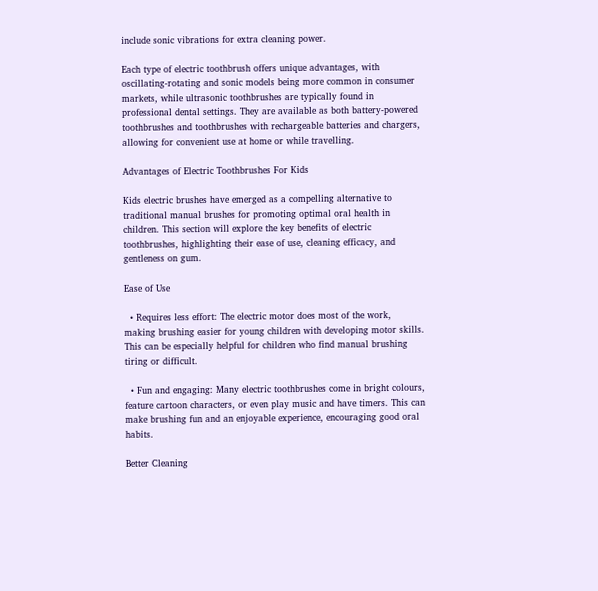include sonic vibrations for extra cleaning power.

Each type of electric toothbrush offers unique advantages, with oscillating-rotating and sonic models being more common in consumer markets, while ultrasonic toothbrushes are typically found in professional dental settings. They are available as both battery-powered toothbrushes and toothbrushes with rechargeable batteries and chargers, allowing for convenient use at home or while travelling.

Advantages of Electric Toothbrushes For Kids

Kids electric brushes have emerged as a compelling alternative to traditional manual brushes for promoting optimal oral health in children. This section will explore the key benefits of electric toothbrushes, highlighting their ease of use, cleaning efficacy, and gentleness on gum.

Ease of Use

  • Requires less effort: The electric motor does most of the work, making brushing easier for young children with developing motor skills. This can be especially helpful for children who find manual brushing tiring or difficult.

  • Fun and engaging: Many electric toothbrushes come in bright colours, feature cartoon characters, or even play music and have timers. This can make brushing fun and an enjoyable experience, encouraging good oral habits.

Better Cleaning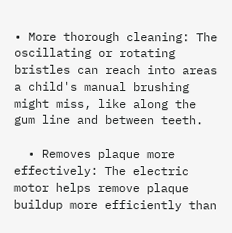• More thorough cleaning: The oscillating or rotating bristles can reach into areas a child's manual brushing might miss, like along the gum line and between teeth.

  • Removes plaque more effectively: The electric motor helps remove plaque buildup more efficiently than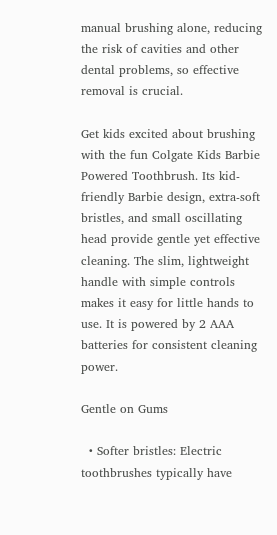manual brushing alone, reducing the risk of cavities and other dental problems, so effective removal is crucial.

Get kids excited about brushing with the fun Colgate Kids Barbie Powered Toothbrush. Its kid-friendly Barbie design, extra-soft bristles, and small oscillating head provide gentle yet effective cleaning. The slim, lightweight handle with simple controls makes it easy for little hands to use. It is powered by 2 AAA batteries for consistent cleaning power.

Gentle on Gums

  • Softer bristles: Electric toothbrushes typically have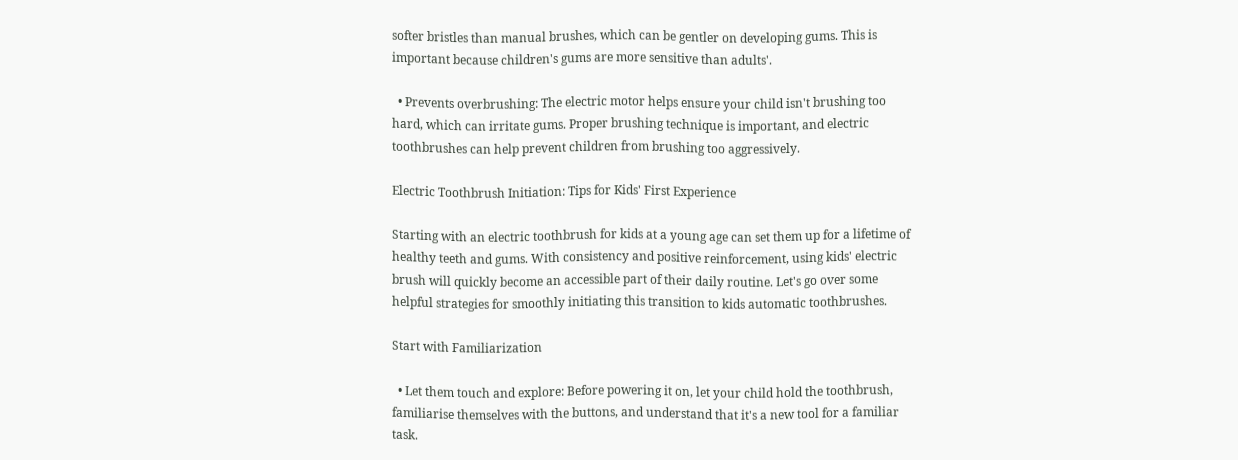softer bristles than manual brushes, which can be gentler on developing gums. This is important because children's gums are more sensitive than adults'.

  • Prevents overbrushing: The electric motor helps ensure your child isn't brushing too hard, which can irritate gums. Proper brushing technique is important, and electric toothbrushes can help prevent children from brushing too aggressively.

Electric Toothbrush Initiation: Tips for Kids' First Experience

Starting with an electric toothbrush for kids at a young age can set them up for a lifetime of healthy teeth and gums. With consistency and positive reinforcement, using kids' electric brush will quickly become an accessible part of their daily routine. Let's go over some helpful strategies for smoothly initiating this transition to kids automatic toothbrushes.

Start with Familiarization

  • Let them touch and explore: Before powering it on, let your child hold the toothbrush, familiarise themselves with the buttons, and understand that it's a new tool for a familiar task.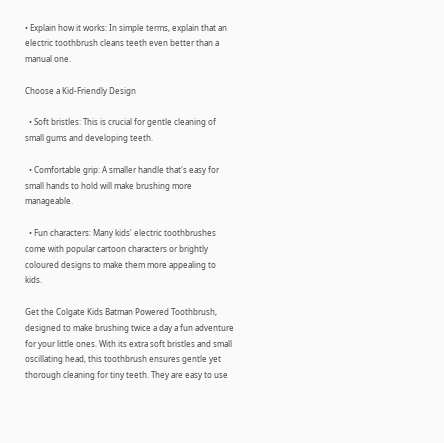• Explain how it works: In simple terms, explain that an electric toothbrush cleans teeth even better than a manual one.

Choose a Kid-Friendly Design

  • Soft bristles: This is crucial for gentle cleaning of small gums and developing teeth.

  • Comfortable grip: A smaller handle that's easy for small hands to hold will make brushing more manageable.

  • Fun characters: Many kids' electric toothbrushes come with popular cartoon characters or brightly coloured designs to make them more appealing to kids.

Get the Colgate Kids Batman Powered Toothbrush, designed to make brushing twice a day a fun adventure for your little ones. With its extra soft bristles and small oscillating head, this toothbrush ensures gentle yet thorough cleaning for tiny teeth. They are easy to use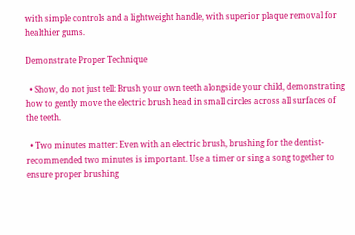with simple controls and a lightweight handle, with superior plaque removal for healthier gums.

Demonstrate Proper Technique

  • Show, do not just tell: Brush your own teeth alongside your child, demonstrating how to gently move the electric brush head in small circles across all surfaces of the teeth.

  • Two minutes matter: Even with an electric brush, brushing for the dentist-recommended two minutes is important. Use a timer or sing a song together to ensure proper brushing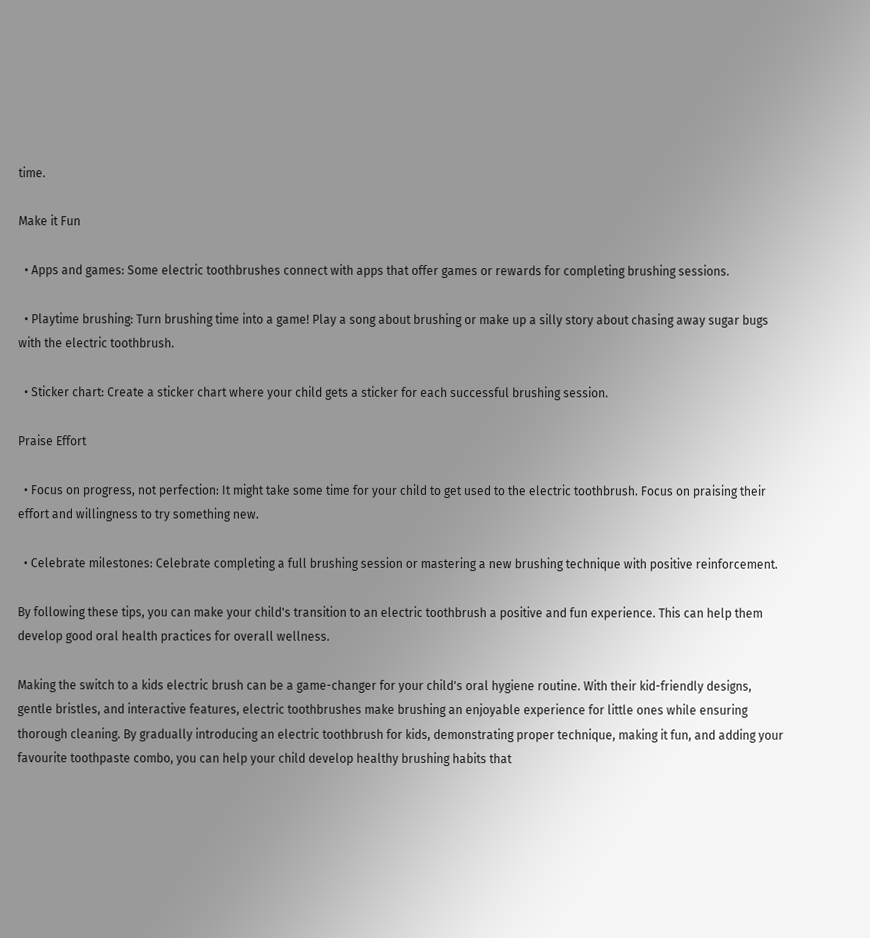time.

Make it Fun

  • Apps and games: Some electric toothbrushes connect with apps that offer games or rewards for completing brushing sessions.

  • Playtime brushing: Turn brushing time into a game! Play a song about brushing or make up a silly story about chasing away sugar bugs with the electric toothbrush.

  • Sticker chart: Create a sticker chart where your child gets a sticker for each successful brushing session.

Praise Effort

  • Focus on progress, not perfection: It might take some time for your child to get used to the electric toothbrush. Focus on praising their effort and willingness to try something new.

  • Celebrate milestones: Celebrate completing a full brushing session or mastering a new brushing technique with positive reinforcement.

By following these tips, you can make your child's transition to an electric toothbrush a positive and fun experience. This can help them develop good oral health practices for overall wellness.

Making the switch to a kids electric brush can be a game-changer for your child's oral hygiene routine. With their kid-friendly designs, gentle bristles, and interactive features, electric toothbrushes make brushing an enjoyable experience for little ones while ensuring thorough cleaning. By gradually introducing an electric toothbrush for kids, demonstrating proper technique, making it fun, and adding your favourite toothpaste combo, you can help your child develop healthy brushing habits that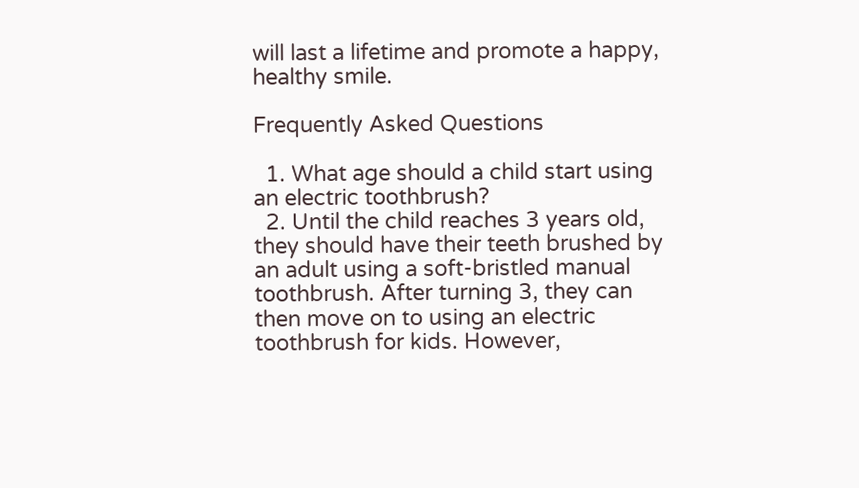will last a lifetime and promote a happy, healthy smile.

Frequently Asked Questions

  1. What age should a child start using an electric toothbrush?
  2. Until the child reaches 3 years old, they should have their teeth brushed by an adult using a soft-bristled manual toothbrush. After turning 3, they can then move on to using an electric toothbrush for kids. However,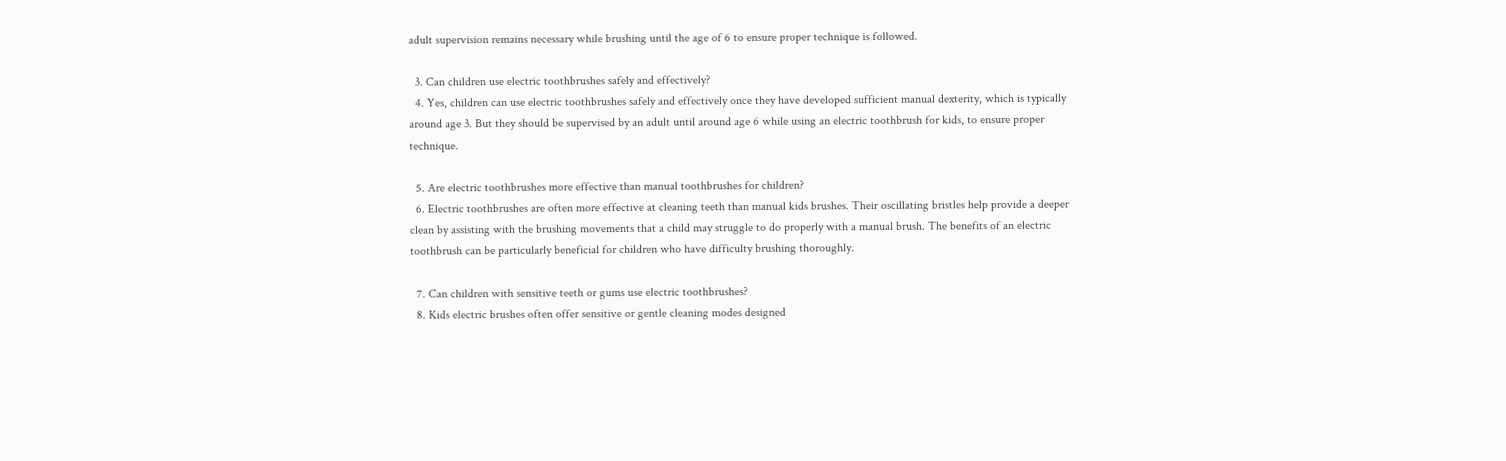adult supervision remains necessary while brushing until the age of 6 to ensure proper technique is followed.

  3. Can children use electric toothbrushes safely and effectively?
  4. Yes, children can use electric toothbrushes safely and effectively once they have developed sufficient manual dexterity, which is typically around age 3. But they should be supervised by an adult until around age 6 while using an electric toothbrush for kids, to ensure proper technique.

  5. Are electric toothbrushes more effective than manual toothbrushes for children?
  6. Electric toothbrushes are often more effective at cleaning teeth than manual kids brushes. Their oscillating bristles help provide a deeper clean by assisting with the brushing movements that a child may struggle to do properly with a manual brush. The benefits of an electric toothbrush can be particularly beneficial for children who have difficulty brushing thoroughly.

  7. Can children with sensitive teeth or gums use electric toothbrushes?
  8. Kids electric brushes often offer sensitive or gentle cleaning modes designed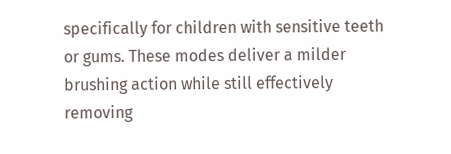specifically for children with sensitive teeth or gums. These modes deliver a milder brushing action while still effectively removing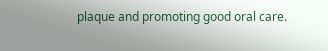plaque and promoting good oral care.